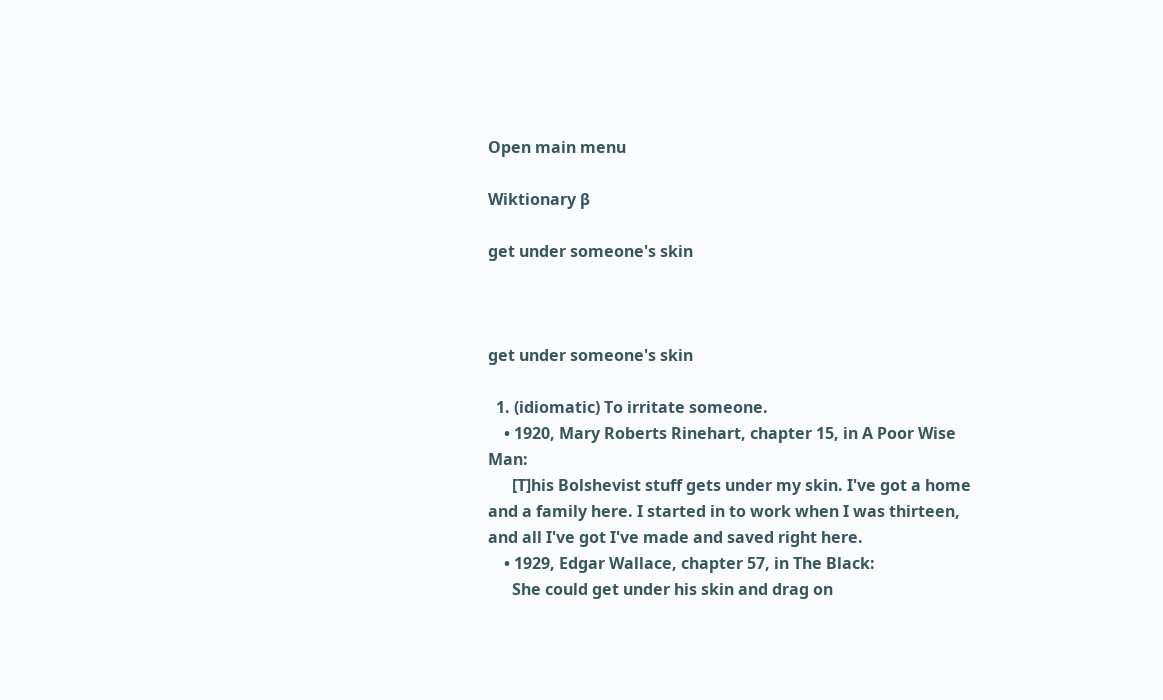Open main menu

Wiktionary β

get under someone's skin



get under someone's skin

  1. (idiomatic) To irritate someone.
    • 1920, Mary Roberts Rinehart, chapter 15, in A Poor Wise Man:
      [T]his Bolshevist stuff gets under my skin. I've got a home and a family here. I started in to work when I was thirteen, and all I've got I've made and saved right here.
    • 1929, Edgar Wallace, chapter 57, in The Black:
      She could get under his skin and drag on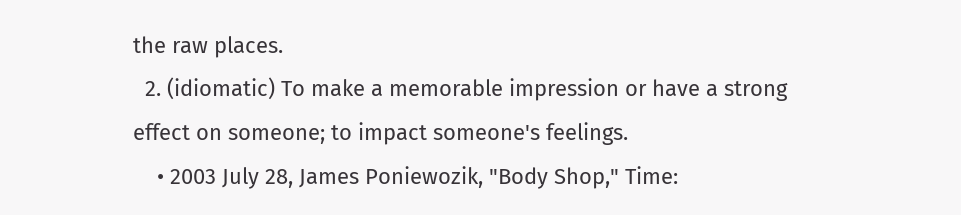the raw places.
  2. (idiomatic) To make a memorable impression or have a strong effect on someone; to impact someone's feelings.
    • 2003 July 28, James Poniewozik, "Body Shop," Time: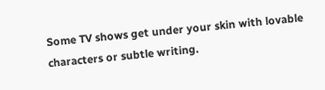Some TV shows get under your skin with lovable characters or subtle writing.